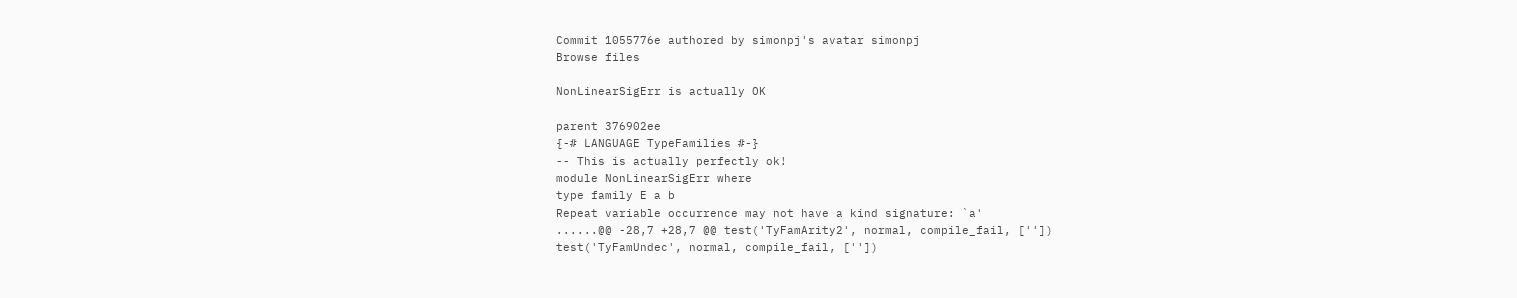Commit 1055776e authored by simonpj's avatar simonpj
Browse files

NonLinearSigErr is actually OK

parent 376902ee
{-# LANGUAGE TypeFamilies #-}
-- This is actually perfectly ok!
module NonLinearSigErr where
type family E a b
Repeat variable occurrence may not have a kind signature: `a'
......@@ -28,7 +28,7 @@ test('TyFamArity2', normal, compile_fail, [''])
test('TyFamUndec', normal, compile_fail, [''])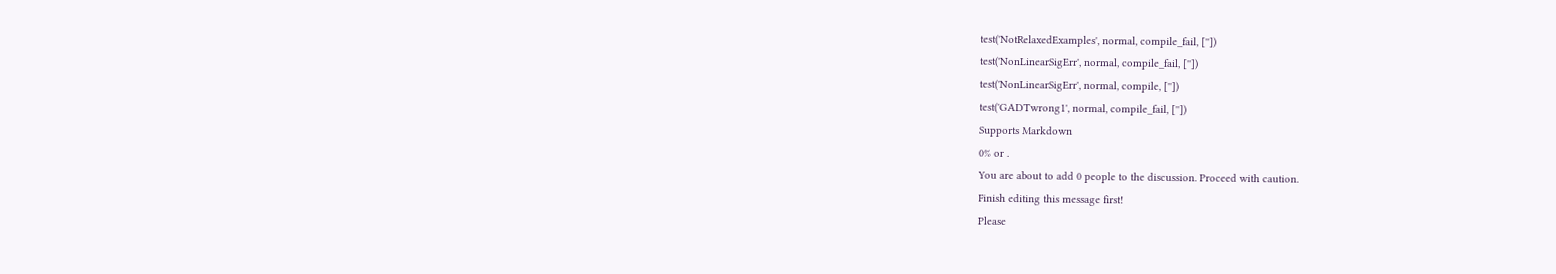test('NotRelaxedExamples', normal, compile_fail, [''])
test('NonLinearSigErr', normal, compile_fail, [''])
test('NonLinearSigErr', normal, compile, [''])
test('GADTwrong1', normal, compile_fail, [''])
Supports Markdown
0% or .
You are about to add 0 people to the discussion. Proceed with caution.
Finish editing this message first!
Please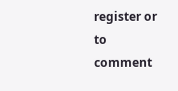register or to comment